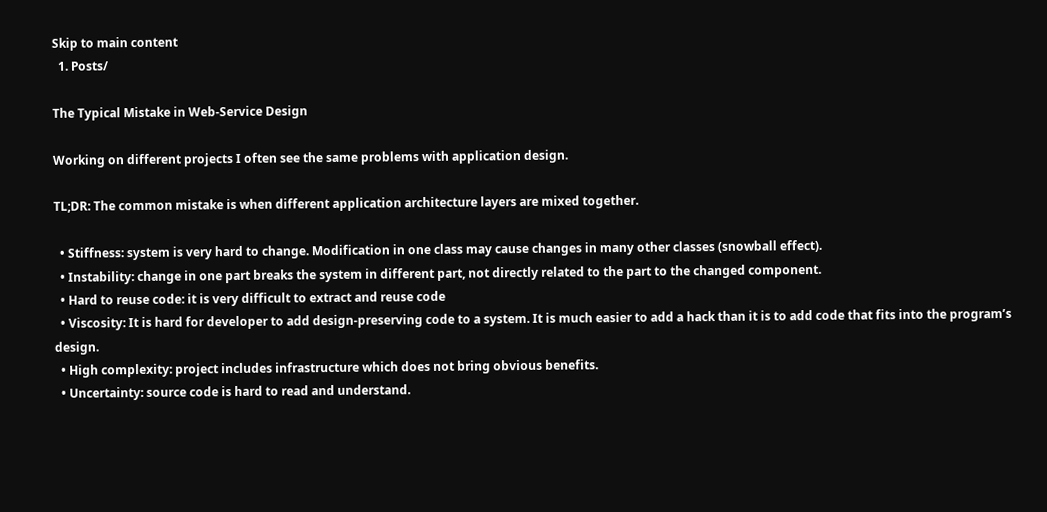Skip to main content
  1. Posts/

The Typical Mistake in Web-Service Design

Working on different projects I often see the same problems with application design.

TL;DR: The common mistake is when different application architecture layers are mixed together.

  • Stiffness: system is very hard to change. Modification in one class may cause changes in many other classes (snowball effect).
  • Instability: change in one part breaks the system in different part, not directly related to the part to the changed component.
  • Hard to reuse code: it is very difficult to extract and reuse code
  • Viscosity: It is hard for developer to add design-preserving code to a system. It is much easier to add a hack than it is to add code that fits into the program’s design.
  • High complexity: project includes infrastructure which does not bring obvious benefits.
  • Uncertainty: source code is hard to read and understand.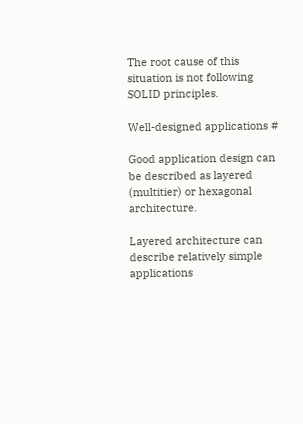The root cause of this situation is not following SOLID principles.

Well-designed applications #

Good application design can be described as layered (multitier) or hexagonal architecture.

Layered architecture can describe relatively simple applications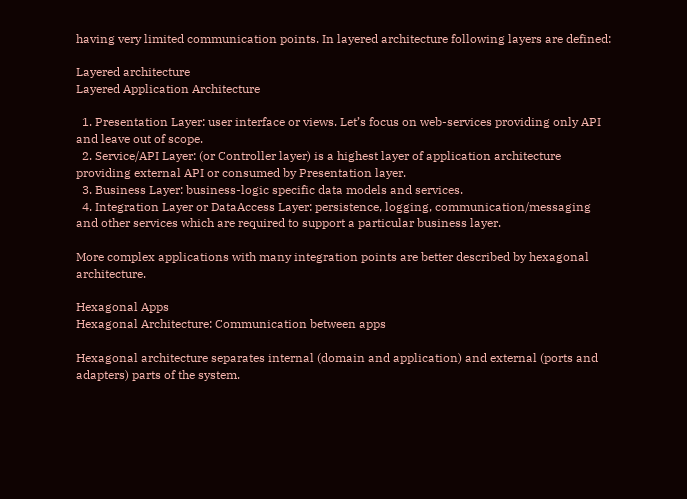having very limited communication points. In layered architecture following layers are defined:

Layered architecture
Layered Application Architecture

  1. Presentation Layer: user interface or views. Let’s focus on web-services providing only API and leave out of scope.
  2. Service/API Layer: (or Controller layer) is a highest layer of application architecture providing external API or consumed by Presentation layer.
  3. Business Layer: business-logic specific data models and services.
  4. Integration Layer or DataAccess Layer: persistence, logging, communication/messaging and other services which are required to support a particular business layer.

More complex applications with many integration points are better described by hexagonal architecture.

Hexagonal Apps
Hexagonal Architecture: Communication between apps

Hexagonal architecture separates internal (domain and application) and external (ports and adapters) parts of the system.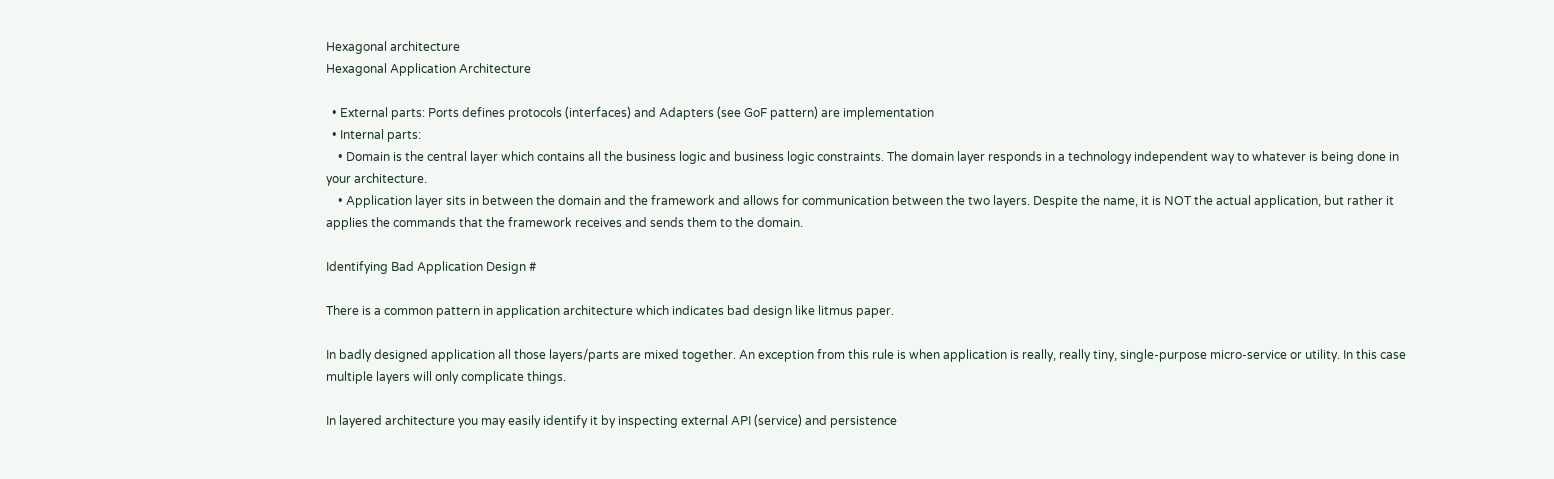Hexagonal architecture
Hexagonal Application Architecture

  • External parts: Ports defines protocols (interfaces) and Adapters (see GoF pattern) are implementation
  • Internal parts:
    • Domain is the central layer which contains all the business logic and business logic constraints. The domain layer responds in a technology independent way to whatever is being done in your architecture.
    • Application layer sits in between the domain and the framework and allows for communication between the two layers. Despite the name, it is NOT the actual application, but rather it applies the commands that the framework receives and sends them to the domain.

Identifying Bad Application Design #

There is a common pattern in application architecture which indicates bad design like litmus paper.

In badly designed application all those layers/parts are mixed together. An exception from this rule is when application is really, really tiny, single-purpose micro-service or utility. In this case multiple layers will only complicate things.

In layered architecture you may easily identify it by inspecting external API (service) and persistence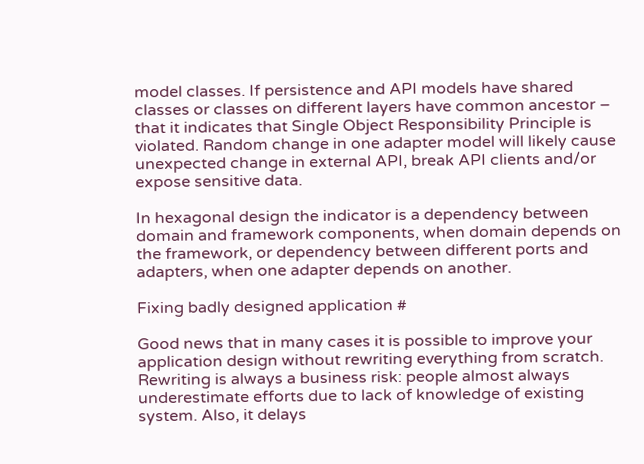model classes. If persistence and API models have shared classes or classes on different layers have common ancestor – that it indicates that Single Object Responsibility Principle is violated. Random change in one adapter model will likely cause unexpected change in external API, break API clients and/or expose sensitive data.

In hexagonal design the indicator is a dependency between domain and framework components, when domain depends on the framework, or dependency between different ports and adapters, when one adapter depends on another.

Fixing badly designed application #

Good news that in many cases it is possible to improve your application design without rewriting everything from scratch. Rewriting is always a business risk: people almost always underestimate efforts due to lack of knowledge of existing system. Also, it delays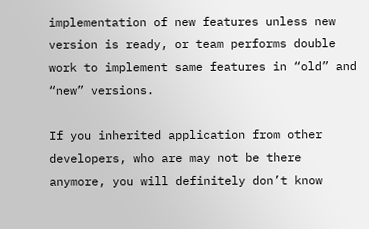implementation of new features unless new version is ready, or team performs double work to implement same features in “old” and “new” versions.

If you inherited application from other developers, who are may not be there anymore, you will definitely don’t know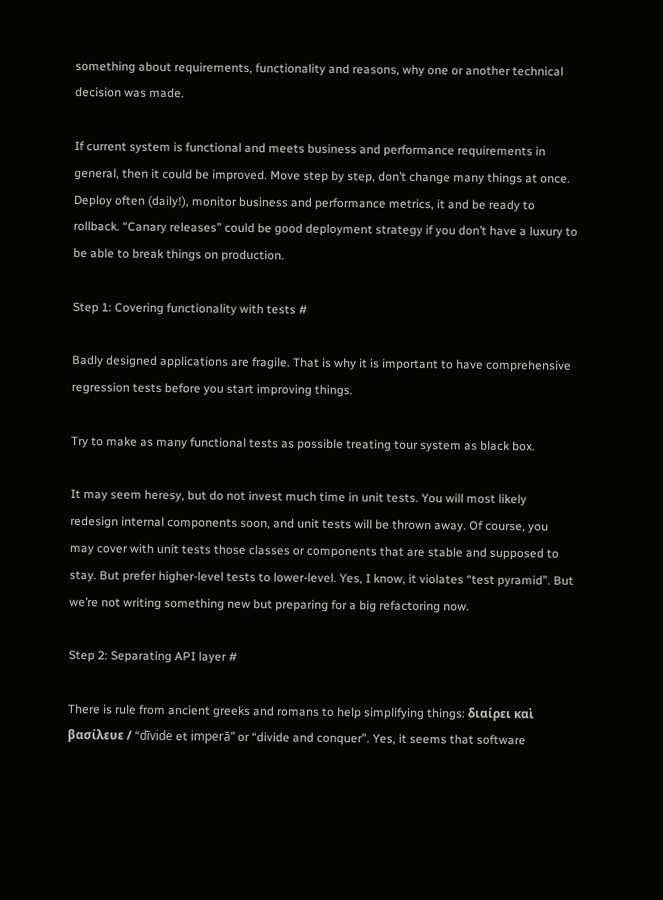something about requirements, functionality and reasons, why one or another technical decision was made.

If current system is functional and meets business and performance requirements in general, then it could be improved. Move step by step, don’t change many things at once. Deploy often (daily!), monitor business and performance metrics, it and be ready to rollback. “Canary releases” could be good deployment strategy if you don’t have a luxury to be able to break things on production.

Step 1: Covering functionality with tests #

Badly designed applications are fragile. That is why it is important to have comprehensive regression tests before you start improving things.

Try to make as many functional tests as possible treating tour system as black box.

It may seem heresy, but do not invest much time in unit tests. You will most likely redesign internal components soon, and unit tests will be thrown away. Of course, you may cover with unit tests those classes or components that are stable and supposed to stay. But prefer higher-level tests to lower-level. Yes, I know, it violates “test pyramid”. But we’re not writing something new but preparing for a big refactoring now.

Step 2: Separating API layer #

There is rule from ancient greeks and romans to help simplifying things: διαίρει καὶ βασίλευε / “dīvide et imperā” or “divide and conquer”. Yes, it seems that software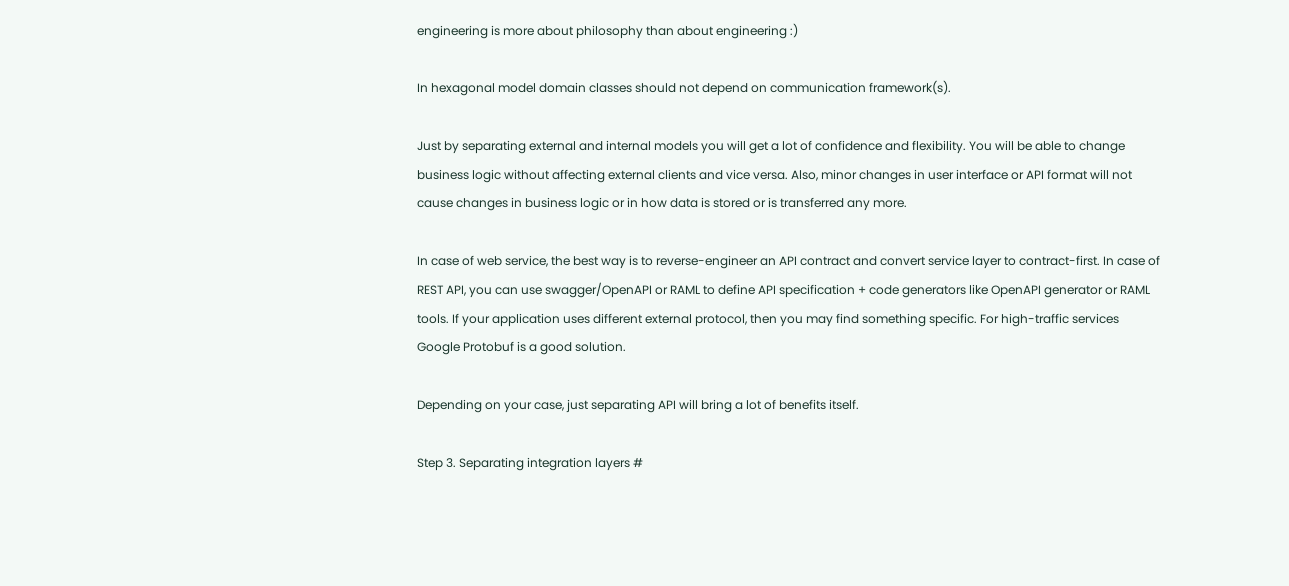engineering is more about philosophy than about engineering :)

In hexagonal model domain classes should not depend on communication framework(s).

Just by separating external and internal models you will get a lot of confidence and flexibility. You will be able to change business logic without affecting external clients and vice versa. Also, minor changes in user interface or API format will not cause changes in business logic or in how data is stored or is transferred any more.

In case of web service, the best way is to reverse-engineer an API contract and convert service layer to contract-first. In case of REST API, you can use swagger/OpenAPI or RAML to define API specification + code generators like OpenAPI generator or RAML tools. If your application uses different external protocol, then you may find something specific. For high-traffic services Google Protobuf is a good solution.

Depending on your case, just separating API will bring a lot of benefits itself.

Step 3. Separating integration layers #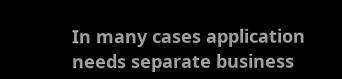In many cases application needs separate business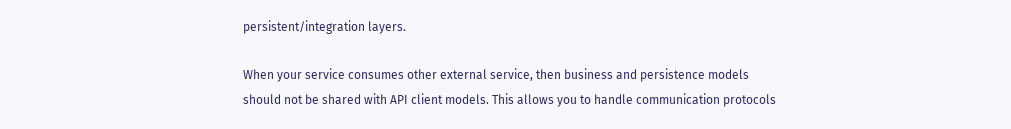persistent/integration layers.

When your service consumes other external service, then business and persistence models should not be shared with API client models. This allows you to handle communication protocols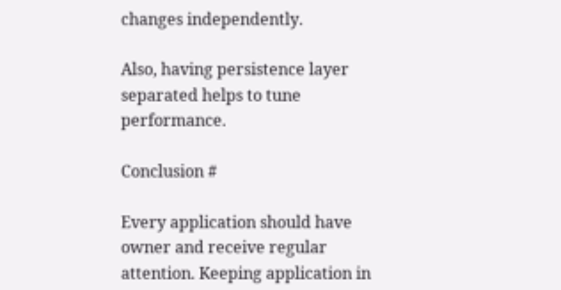changes independently.

Also, having persistence layer separated helps to tune performance.

Conclusion #

Every application should have owner and receive regular attention. Keeping application in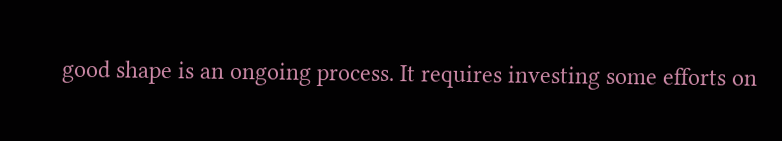good shape is an ongoing process. It requires investing some efforts on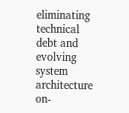eliminating technical debt and evolving system architecture on-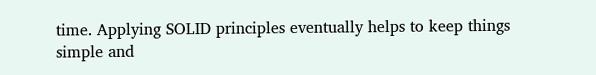time. Applying SOLID principles eventually helps to keep things simple and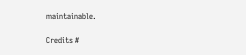maintainable.

Credits #